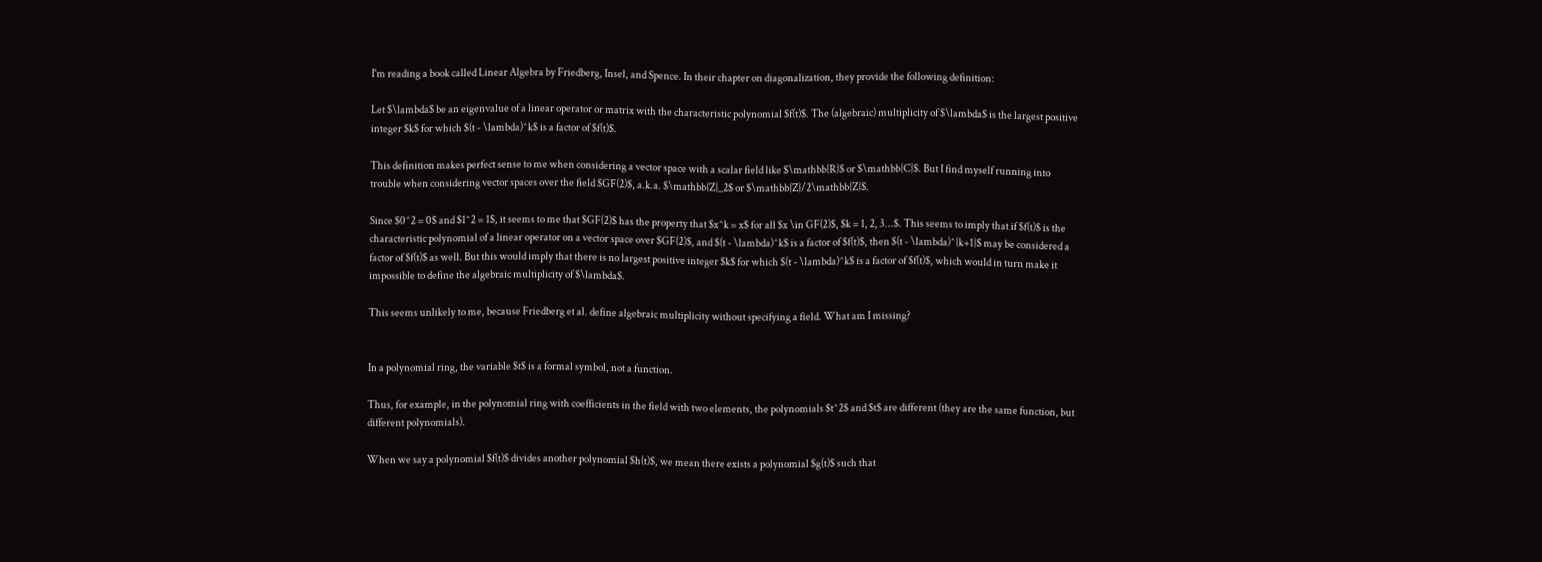I'm reading a book called Linear Algebra by Friedberg, Insel, and Spence. In their chapter on diagonalization, they provide the following definition:

Let $\lambda$ be an eigenvalue of a linear operator or matrix with the characteristic polynomial $f(t)$. The (algebraic) multiplicity of $\lambda$ is the largest positive integer $k$ for which $(t - \lambda)^k$ is a factor of $f(t)$.

This definition makes perfect sense to me when considering a vector space with a scalar field like $\mathbb{R}$ or $\mathbb{C}$. But I find myself running into trouble when considering vector spaces over the field $GF(2)$, a.k.a. $\mathbb{Z}_2$ or $\mathbb{Z}/2\mathbb{Z}$.

Since $0^2 = 0$ and $1^2 = 1$, it seems to me that $GF(2)$ has the property that $x^k = x$ for all $x \in GF(2)$, $k = 1, 2, 3...$. This seems to imply that if $f(t)$ is the characteristic polynomial of a linear operator on a vector space over $GF(2)$, and $(t - \lambda)^k$ is a factor of $f(t)$, then $(t - \lambda)^{k+1}$ may be considered a factor of $f(t)$ as well. But this would imply that there is no largest positive integer $k$ for which $(t - \lambda)^k$ is a factor of $f(t)$, which would in turn make it impossible to define the algebraic multiplicity of $\lambda$.

This seems unlikely to me, because Friedberg et al. define algebraic multiplicity without specifying a field. What am I missing?


In a polynomial ring, the variable $t$ is a formal symbol, not a function.

Thus, for example, in the polynomial ring with coefficients in the field with two elements, the polynomials $t^2$ and $t$ are different (they are the same function, but different polynomials).

When we say a polynomial $f(t)$ divides another polynomial $h(t)$, we mean there exists a polynomial $g(t)$ such that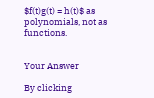$f(t)g(t) = h(t)$ as polynomials, not as functions.


Your Answer

By clicking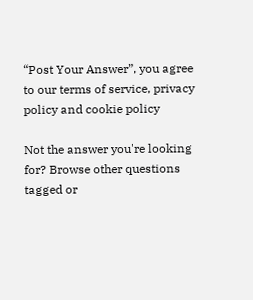“Post Your Answer”, you agree to our terms of service, privacy policy and cookie policy

Not the answer you're looking for? Browse other questions tagged or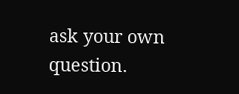ask your own question.